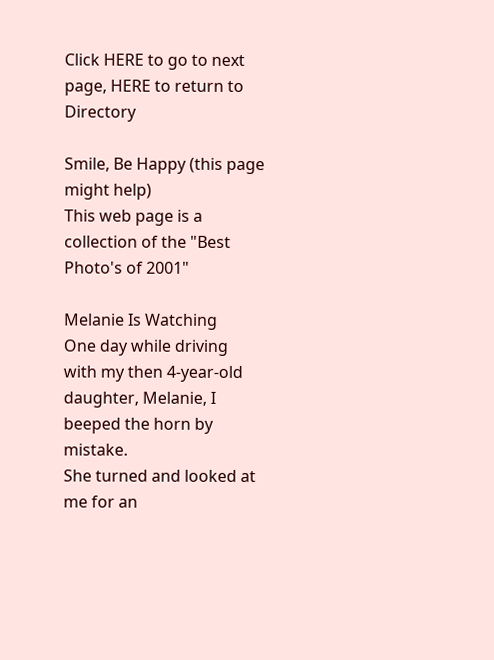Click HERE to go to next page, HERE to return to Directory

Smile, Be Happy (this page might help)
This web page is a collection of the "Best Photo's of 2001"

Melanie Is Watching
One day while driving with my then 4-year-old daughter, Melanie, I beeped the horn by mistake.
She turned and looked at me for an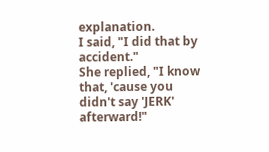explanation.
I said, "I did that by accident."
She replied, "I know that, 'cause you didn't say 'JERK' afterward!"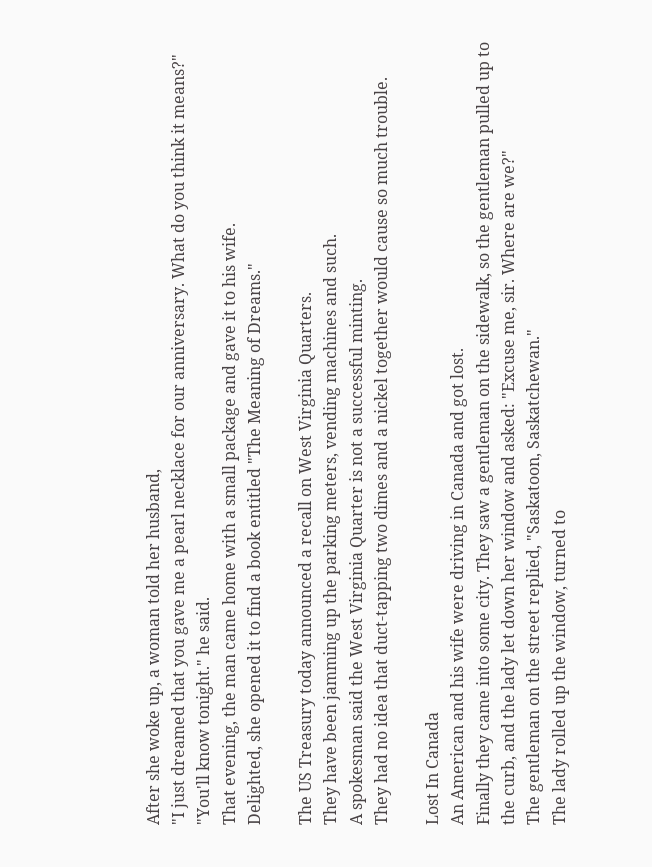After she woke up, a woman told her husband,
"I just dreamed that you gave me a pearl necklace for our anniversary. What do you think it means?"
"You'll know tonight." he said.
That evening, the man came home with a small package and gave it to his wife.
Delighted, she opened it to find a book entitled "The Meaning of Dreams."

The US Treasury today announced a recall on West Virginia Quarters.
They have been jamming up the parking meters, vending machines and such.
A spokesman said the West Virginia Quarter is not a successful minting.
They had no idea that duct-tapping two dimes and a nickel together would cause so much trouble.

Lost In Canada
An American and his wife were driving in Canada and got lost.
Finally they came into some city. They saw a gentleman on the sidewalk, so the gentleman pulled up to the curb, and the lady let down her window and asked: "Excuse me, sir. Where are we?"
The gentleman on the street replied, "Saskatoon, Saskatchewan."
The lady rolled up the window, turned to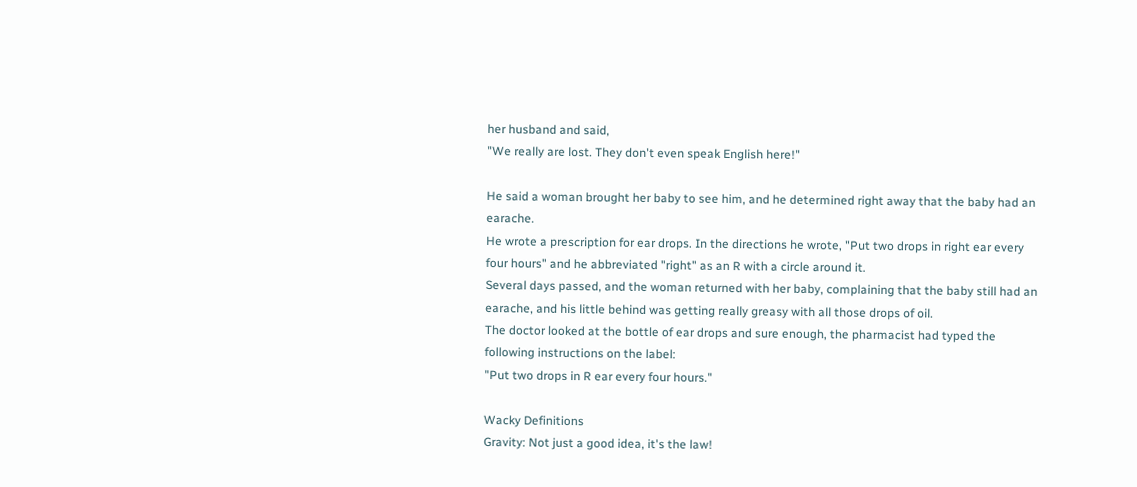her husband and said,
"We really are lost. They don't even speak English here!"

He said a woman brought her baby to see him, and he determined right away that the baby had an earache.
He wrote a prescription for ear drops. In the directions he wrote, "Put two drops in right ear every four hours" and he abbreviated "right" as an R with a circle around it.
Several days passed, and the woman returned with her baby, complaining that the baby still had an earache, and his little behind was getting really greasy with all those drops of oil.
The doctor looked at the bottle of ear drops and sure enough, the pharmacist had typed the following instructions on the label:
"Put two drops in R ear every four hours."

Wacky Definitions
Gravity: Not just a good idea, it's the law!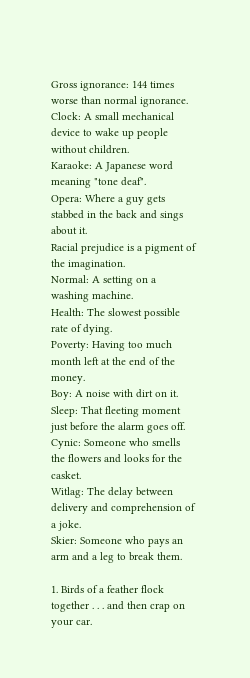Gross ignorance: 144 times worse than normal ignorance.
Clock: A small mechanical device to wake up people without children.
Karaoke: A Japanese word meaning "tone deaf".
Opera: Where a guy gets stabbed in the back and sings about it.
Racial prejudice is a pigment of the imagination.
Normal: A setting on a washing machine.
Health: The slowest possible rate of dying.
Poverty: Having too much month left at the end of the money.
Boy: A noise with dirt on it.
Sleep: That fleeting moment just before the alarm goes off.
Cynic: Someone who smells the flowers and looks for the casket.
Witlag: The delay between delivery and comprehension of a joke.
Skier: Someone who pays an arm and a leg to break them.

1. Birds of a feather flock together . . . and then crap on your car.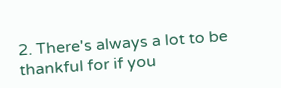2. There's always a lot to be thankful for if you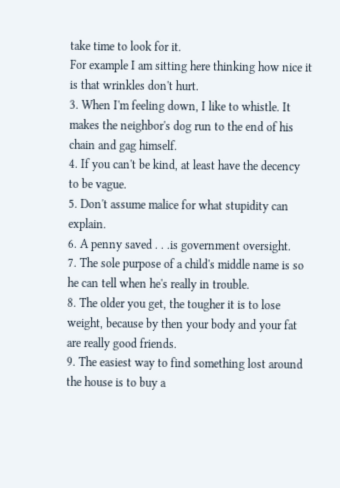take time to look for it.
For example I am sitting here thinking how nice it is that wrinkles don't hurt.
3. When I'm feeling down, I like to whistle. It makes the neighbor's dog run to the end of his chain and gag himself.
4. If you can't be kind, at least have the decency to be vague.
5. Don't assume malice for what stupidity can explain.
6. A penny saved . . .is government oversight.
7. The sole purpose of a child's middle name is so he can tell when he's really in trouble.
8. The older you get, the tougher it is to lose weight, because by then your body and your fat are really good friends.
9. The easiest way to find something lost around the house is to buy a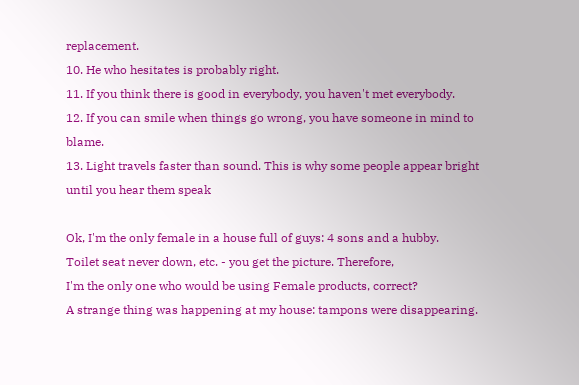replacement.
10. He who hesitates is probably right.
11. If you think there is good in everybody, you haven't met everybody.
12. If you can smile when things go wrong, you have someone in mind to blame.
13. Light travels faster than sound. This is why some people appear bright until you hear them speak

Ok, I'm the only female in a house full of guys: 4 sons and a hubby.
Toilet seat never down, etc. - you get the picture. Therefore,
I'm the only one who would be using Female products, correct?
A strange thing was happening at my house: tampons were disappearing.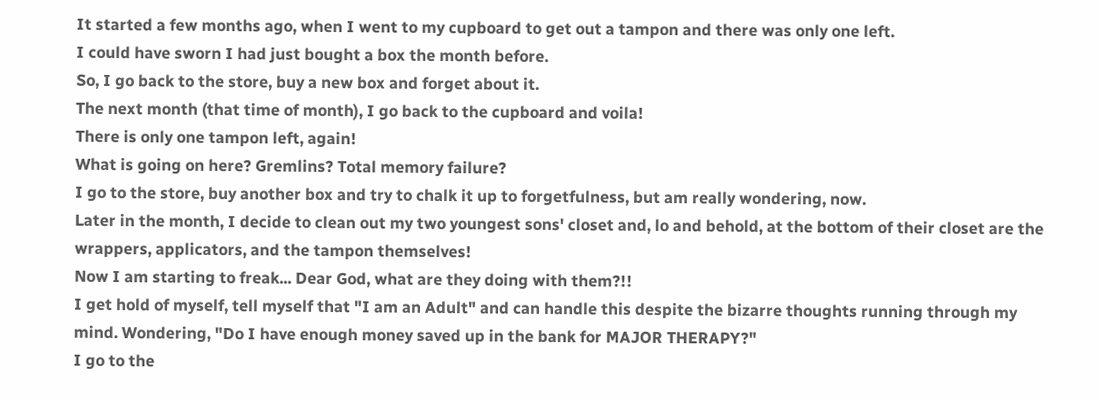It started a few months ago, when I went to my cupboard to get out a tampon and there was only one left.
I could have sworn I had just bought a box the month before.
So, I go back to the store, buy a new box and forget about it.
The next month (that time of month), I go back to the cupboard and voila!
There is only one tampon left, again!
What is going on here? Gremlins? Total memory failure?
I go to the store, buy another box and try to chalk it up to forgetfulness, but am really wondering, now.
Later in the month, I decide to clean out my two youngest sons' closet and, lo and behold, at the bottom of their closet are the wrappers, applicators, and the tampon themselves!
Now I am starting to freak... Dear God, what are they doing with them?!!
I get hold of myself, tell myself that "I am an Adult" and can handle this despite the bizarre thoughts running through my mind. Wondering, "Do I have enough money saved up in the bank for MAJOR THERAPY?"
I go to the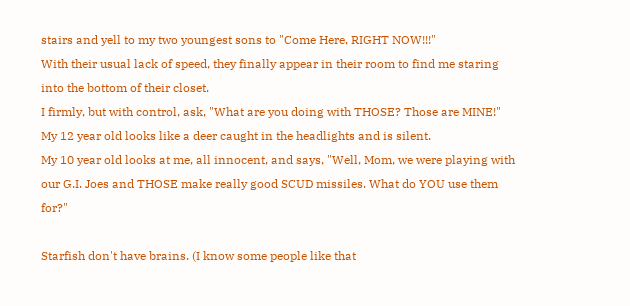stairs and yell to my two youngest sons to "Come Here, RIGHT NOW!!!"
With their usual lack of speed, they finally appear in their room to find me staring into the bottom of their closet.
I firmly, but with control, ask, "What are you doing with THOSE? Those are MINE!"
My 12 year old looks like a deer caught in the headlights and is silent.
My 10 year old looks at me, all innocent, and says, "Well, Mom, we were playing with our G.I. Joes and THOSE make really good SCUD missiles. What do YOU use them for?"

Starfish don't have brains. (I know some people like that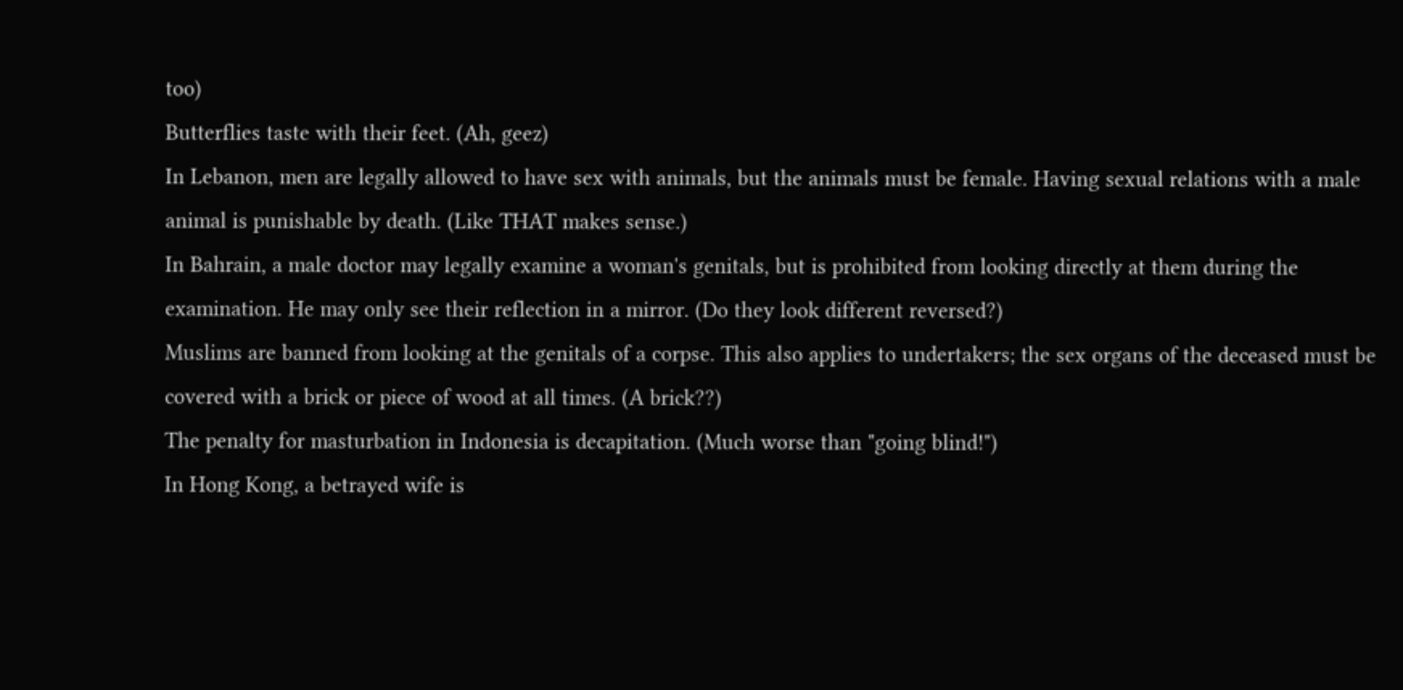too)
Butterflies taste with their feet. (Ah, geez)
In Lebanon, men are legally allowed to have sex with animals, but the animals must be female. Having sexual relations with a male animal is punishable by death. (Like THAT makes sense.)
In Bahrain, a male doctor may legally examine a woman's genitals, but is prohibited from looking directly at them during the examination. He may only see their reflection in a mirror. (Do they look different reversed?)
Muslims are banned from looking at the genitals of a corpse. This also applies to undertakers; the sex organs of the deceased must be covered with a brick or piece of wood at all times. (A brick??)
The penalty for masturbation in Indonesia is decapitation. (Much worse than "going blind!")
In Hong Kong, a betrayed wife is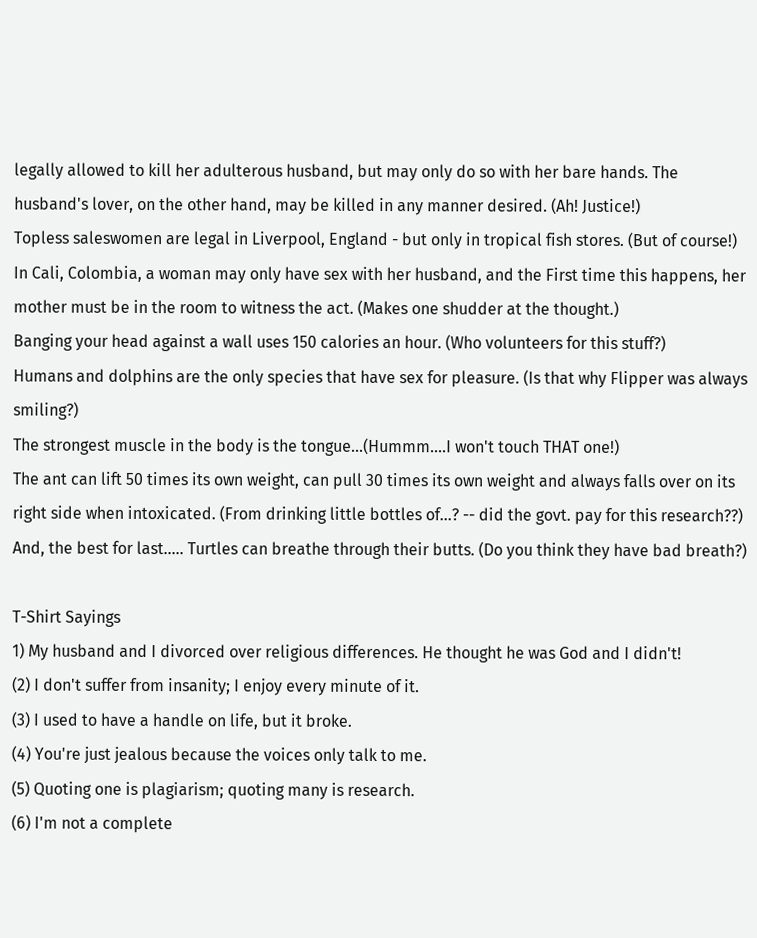legally allowed to kill her adulterous husband, but may only do so with her bare hands. The husband's lover, on the other hand, may be killed in any manner desired. (Ah! Justice!)
Topless saleswomen are legal in Liverpool, England - but only in tropical fish stores. (But of course!)
In Cali, Colombia, a woman may only have sex with her husband, and the First time this happens, her mother must be in the room to witness the act. (Makes one shudder at the thought.)
Banging your head against a wall uses 150 calories an hour. (Who volunteers for this stuff?)
Humans and dolphins are the only species that have sex for pleasure. (Is that why Flipper was always smiling?)
The strongest muscle in the body is the tongue...(Hummm....I won't touch THAT one!)
The ant can lift 50 times its own weight, can pull 30 times its own weight and always falls over on its right side when intoxicated. (From drinking little bottles of...? -- did the govt. pay for this research??)
And, the best for last..... Turtles can breathe through their butts. (Do you think they have bad breath?)

T-Shirt Sayings
1) My husband and I divorced over religious differences. He thought he was God and I didn't!
(2) I don't suffer from insanity; I enjoy every minute of it.
(3) I used to have a handle on life, but it broke.
(4) You're just jealous because the voices only talk to me.
(5) Quoting one is plagiarism; quoting many is research.
(6) I'm not a complete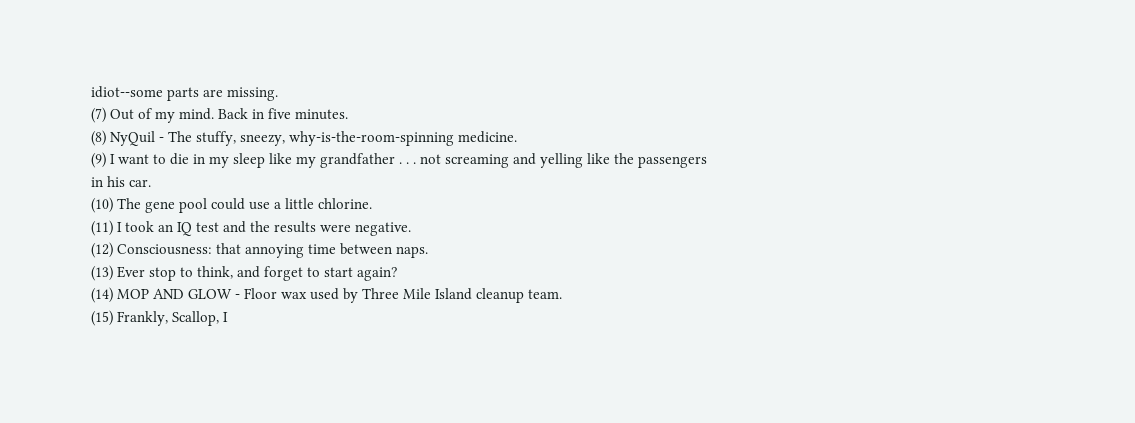idiot--some parts are missing.
(7) Out of my mind. Back in five minutes.
(8) NyQuil - The stuffy, sneezy, why-is-the-room-spinning medicine.
(9) I want to die in my sleep like my grandfather . . . not screaming and yelling like the passengers in his car.
(10) The gene pool could use a little chlorine.
(11) I took an IQ test and the results were negative.
(12) Consciousness: that annoying time between naps.
(13) Ever stop to think, and forget to start again?
(14) MOP AND GLOW - Floor wax used by Three Mile Island cleanup team.
(15) Frankly, Scallop, I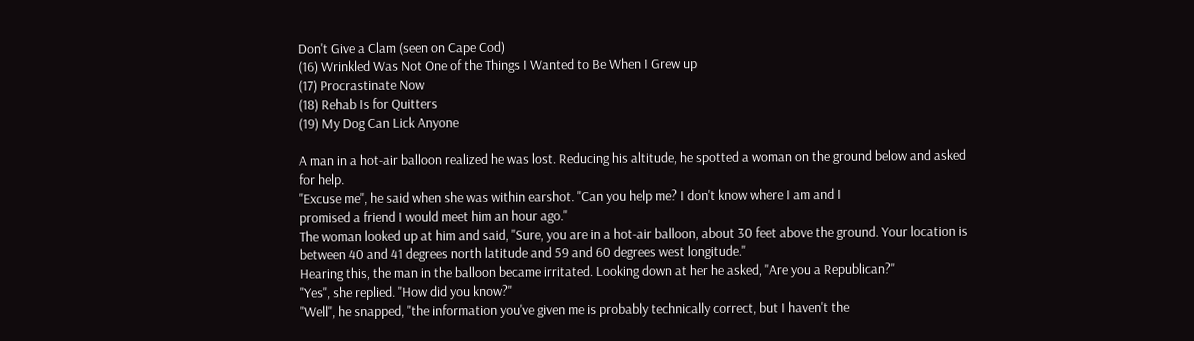Don't Give a Clam (seen on Cape Cod)
(16) Wrinkled Was Not One of the Things I Wanted to Be When I Grew up
(17) Procrastinate Now
(18) Rehab Is for Quitters
(19) My Dog Can Lick Anyone

A man in a hot-air balloon realized he was lost. Reducing his altitude, he spotted a woman on the ground below and asked for help.
"Excuse me", he said when she was within earshot. "Can you help me? I don't know where I am and I
promised a friend I would meet him an hour ago."
The woman looked up at him and said, "Sure, you are in a hot-air balloon, about 30 feet above the ground. Your location is between 40 and 41 degrees north latitude and 59 and 60 degrees west longitude."
Hearing this, the man in the balloon became irritated. Looking down at her he asked, "Are you a Republican?"
"Yes", she replied. "How did you know?"
"Well", he snapped, "the information you've given me is probably technically correct, but I haven't the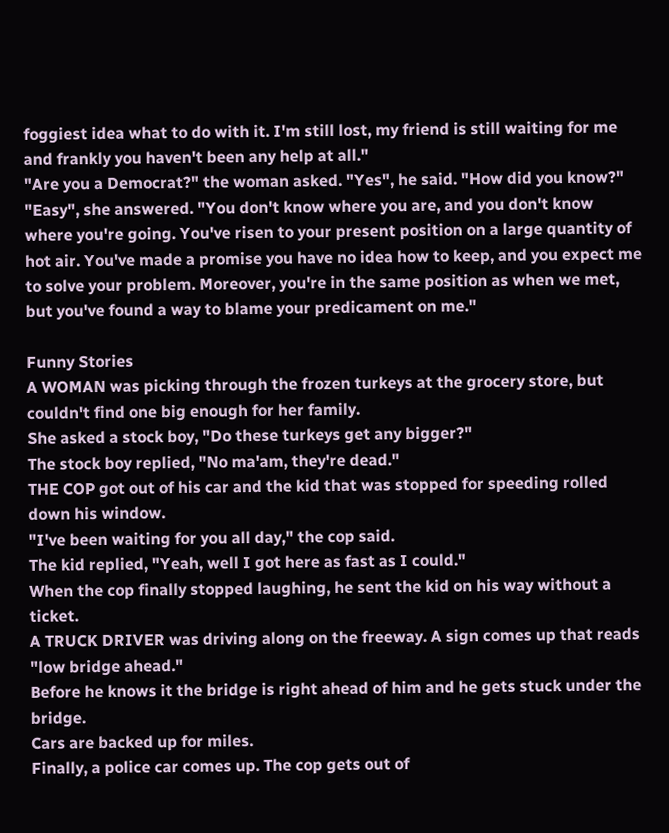foggiest idea what to do with it. I'm still lost, my friend is still waiting for me and frankly you haven't been any help at all."
"Are you a Democrat?" the woman asked. "Yes", he said. "How did you know?"
"Easy", she answered. "You don't know where you are, and you don't know where you're going. You've risen to your present position on a large quantity of hot air. You've made a promise you have no idea how to keep, and you expect me to solve your problem. Moreover, you're in the same position as when we met, but you've found a way to blame your predicament on me."

Funny Stories
A WOMAN was picking through the frozen turkeys at the grocery store, but couldn't find one big enough for her family.
She asked a stock boy, "Do these turkeys get any bigger?"
The stock boy replied, "No ma'am, they're dead."
THE COP got out of his car and the kid that was stopped for speeding rolled down his window.
"I've been waiting for you all day," the cop said.
The kid replied, "Yeah, well I got here as fast as I could."
When the cop finally stopped laughing, he sent the kid on his way without a ticket.
A TRUCK DRIVER was driving along on the freeway. A sign comes up that reads "low bridge ahead."
Before he knows it the bridge is right ahead of him and he gets stuck under the bridge.
Cars are backed up for miles.
Finally, a police car comes up. The cop gets out of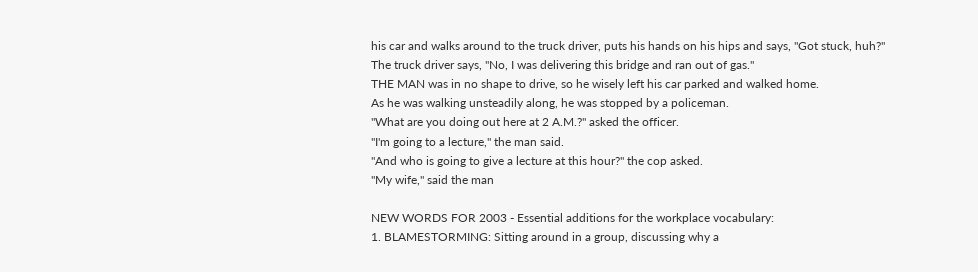his car and walks around to the truck driver, puts his hands on his hips and says, "Got stuck, huh?"
The truck driver says, "No, I was delivering this bridge and ran out of gas."
THE MAN was in no shape to drive, so he wisely left his car parked and walked home.
As he was walking unsteadily along, he was stopped by a policeman.
"What are you doing out here at 2 A.M.?" asked the officer.
"I'm going to a lecture," the man said.
"And who is going to give a lecture at this hour?" the cop asked.
"My wife," said the man

NEW WORDS FOR 2003 - Essential additions for the workplace vocabulary:
1. BLAMESTORMING: Sitting around in a group, discussing why a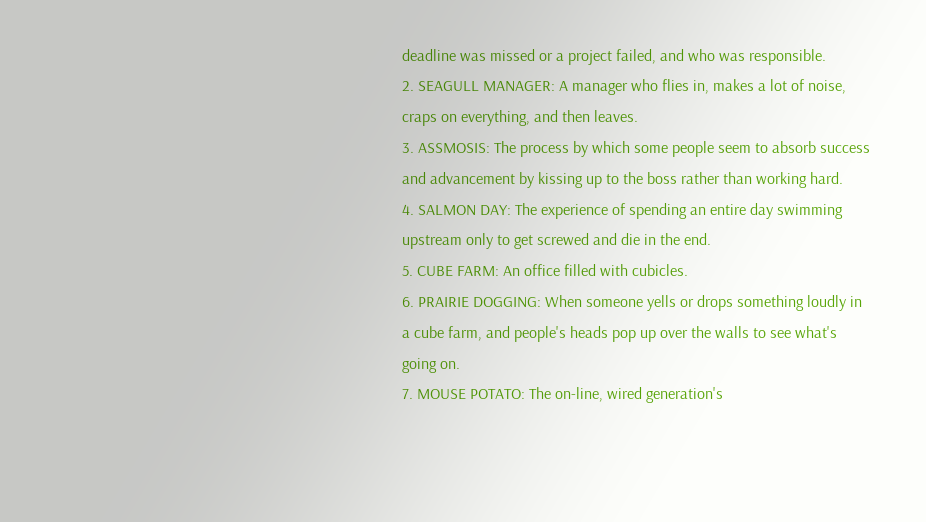deadline was missed or a project failed, and who was responsible.
2. SEAGULL MANAGER: A manager who flies in, makes a lot of noise, craps on everything, and then leaves.
3. ASSMOSIS: The process by which some people seem to absorb success and advancement by kissing up to the boss rather than working hard.
4. SALMON DAY: The experience of spending an entire day swimming upstream only to get screwed and die in the end.
5. CUBE FARM: An office filled with cubicles.
6. PRAIRIE DOGGING: When someone yells or drops something loudly in a cube farm, and people's heads pop up over the walls to see what's going on.
7. MOUSE POTATO: The on-line, wired generation's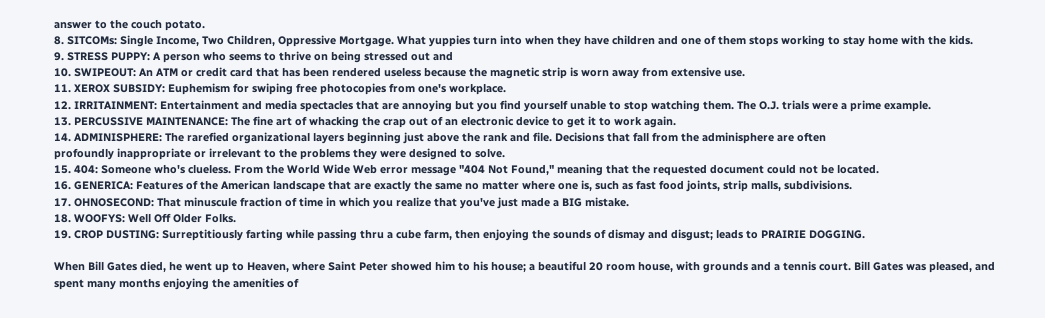answer to the couch potato.
8. SITCOMs: Single Income, Two Children, Oppressive Mortgage. What yuppies turn into when they have children and one of them stops working to stay home with the kids.
9. STRESS PUPPY: A person who seems to thrive on being stressed out and
10. SWIPEOUT: An ATM or credit card that has been rendered useless because the magnetic strip is worn away from extensive use.
11. XEROX SUBSIDY: Euphemism for swiping free photocopies from one's workplace.
12. IRRITAINMENT: Entertainment and media spectacles that are annoying but you find yourself unable to stop watching them. The O.J. trials were a prime example.
13. PERCUSSIVE MAINTENANCE: The fine art of whacking the crap out of an electronic device to get it to work again.
14. ADMINISPHERE: The rarefied organizational layers beginning just above the rank and file. Decisions that fall from the adminisphere are often
profoundly inappropriate or irrelevant to the problems they were designed to solve.
15. 404: Someone who's clueless. From the World Wide Web error message "404 Not Found," meaning that the requested document could not be located.
16. GENERICA: Features of the American landscape that are exactly the same no matter where one is, such as fast food joints, strip malls, subdivisions.
17. OHNOSECOND: That minuscule fraction of time in which you realize that you've just made a BIG mistake.
18. WOOFYS: Well Off Older Folks.
19. CROP DUSTING: Surreptitiously farting while passing thru a cube farm, then enjoying the sounds of dismay and disgust; leads to PRAIRIE DOGGING.

When Bill Gates died, he went up to Heaven, where Saint Peter showed him to his house; a beautiful 20 room house, with grounds and a tennis court. Bill Gates was pleased, and spent many months enjoying the amenities of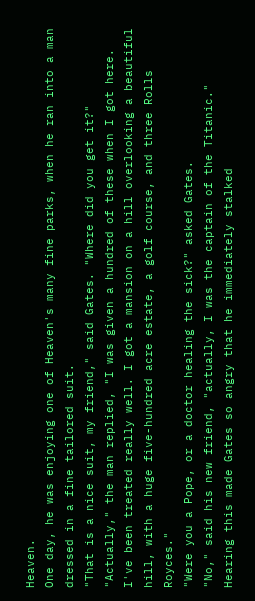Heaven.
One day, he was enjoying one of Heaven's many fine parks, when he ran into a man dressed in a fine tailored suit.
"That is a nice suit, my friend," said Gates. "Where did you get it?"
"Actually," the man replied, "I was given a hundred of these when I got here. I've been treated really well. I got a mansion on a hill overlooking a beautiful hill, with a huge five-hundred acre estate, a golf course, and three Rolls Royces."
"Were you a Pope, or a doctor healing the sick?" asked Gates.
"No," said his new friend, "actually, I was the captain of the Titanic."
Hearing this made Gates so angry that he immediately stalked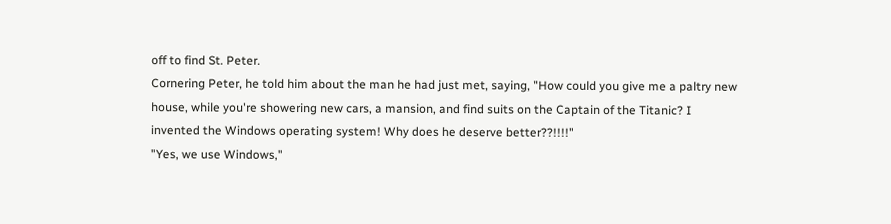off to find St. Peter.
Cornering Peter, he told him about the man he had just met, saying, "How could you give me a paltry new house, while you're showering new cars, a mansion, and find suits on the Captain of the Titanic? I invented the Windows operating system! Why does he deserve better??!!!!"
"Yes, we use Windows,"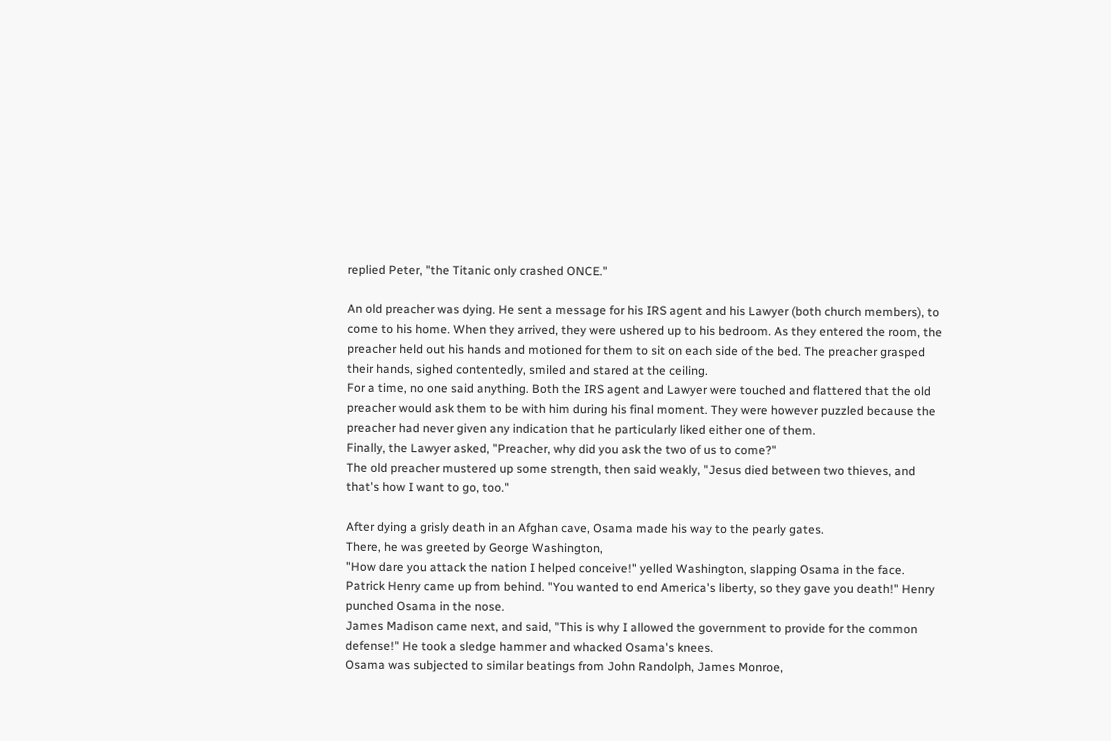replied Peter, "the Titanic only crashed ONCE."

An old preacher was dying. He sent a message for his IRS agent and his Lawyer (both church members), to come to his home. When they arrived, they were ushered up to his bedroom. As they entered the room, the preacher held out his hands and motioned for them to sit on each side of the bed. The preacher grasped their hands, sighed contentedly, smiled and stared at the ceiling.
For a time, no one said anything. Both the IRS agent and Lawyer were touched and flattered that the old preacher would ask them to be with him during his final moment. They were however puzzled because the preacher had never given any indication that he particularly liked either one of them.
Finally, the Lawyer asked, "Preacher, why did you ask the two of us to come?"
The old preacher mustered up some strength, then said weakly, "Jesus died between two thieves, and that's how I want to go, too."

After dying a grisly death in an Afghan cave, Osama made his way to the pearly gates.
There, he was greeted by George Washington,
"How dare you attack the nation I helped conceive!" yelled Washington, slapping Osama in the face.
Patrick Henry came up from behind. "You wanted to end America's liberty, so they gave you death!" Henry punched Osama in the nose.
James Madison came next, and said, "This is why I allowed the government to provide for the common defense!" He took a sledge hammer and whacked Osama's knees.
Osama was subjected to similar beatings from John Randolph, James Monroe,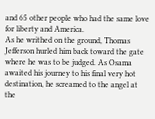and 65 other people who had the same love for liberty and America.
As he writhed on the ground, Thomas Jefferson hurled him back toward the gate where he was to be judged. As Osama awaited his journey to his final very hot destination, he screamed to the angel at the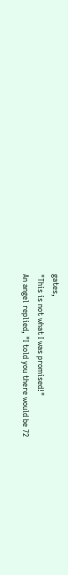gates,
"This is not what I was promised!"
An angel replied, "I told you there would be 72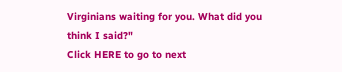Virginians waiting for you. What did you think I said?"
Click HERE to go to next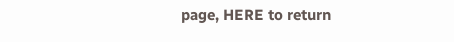page, HERE to return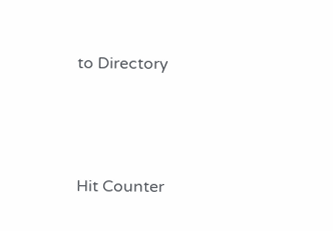to Directory






Hit Counter